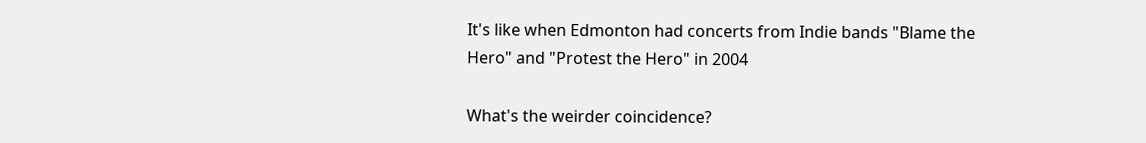It's like when Edmonton had concerts from Indie bands "Blame the Hero" and "Protest the Hero" in 2004

What's the weirder coincidence?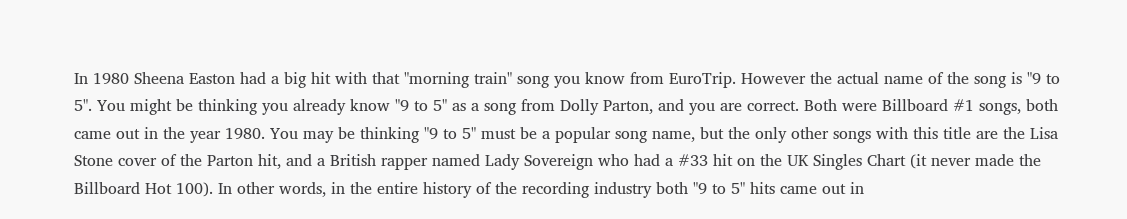In 1980 Sheena Easton had a big hit with that "morning train" song you know from EuroTrip. However the actual name of the song is "9 to 5". You might be thinking you already know "9 to 5" as a song from Dolly Parton, and you are correct. Both were Billboard #1 songs, both came out in the year 1980. You may be thinking "9 to 5" must be a popular song name, but the only other songs with this title are the Lisa Stone cover of the Parton hit, and a British rapper named Lady Sovereign who had a #33 hit on the UK Singles Chart (it never made the Billboard Hot 100). In other words, in the entire history of the recording industry both "9 to 5" hits came out in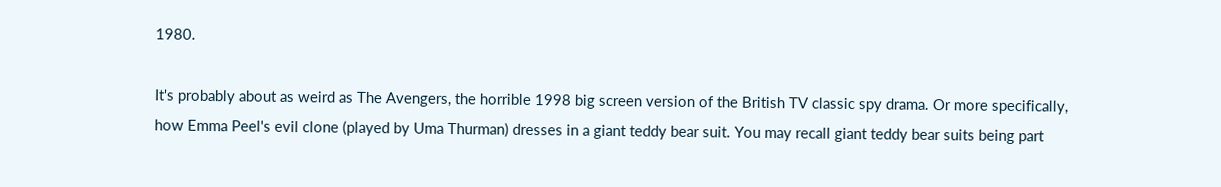1980.

It's probably about as weird as The Avengers, the horrible 1998 big screen version of the British TV classic spy drama. Or more specifically, how Emma Peel's evil clone (played by Uma Thurman) dresses in a giant teddy bear suit. You may recall giant teddy bear suits being part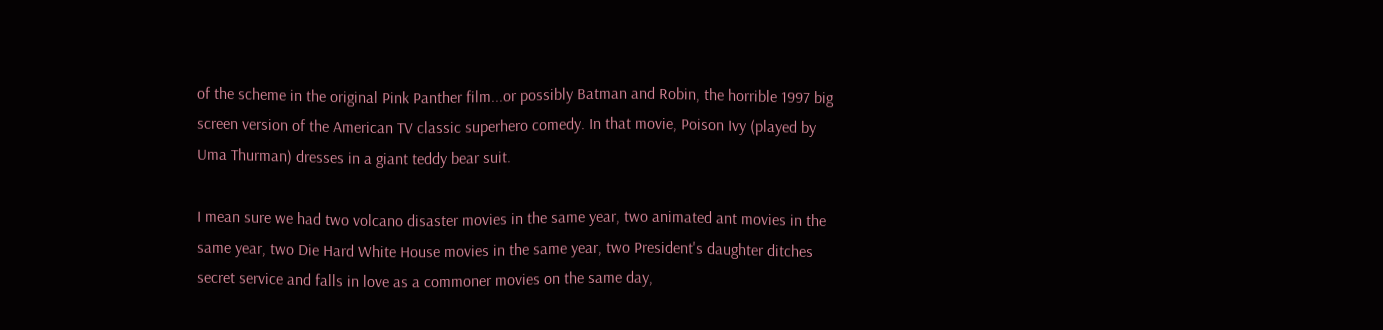of the scheme in the original Pink Panther film...or possibly Batman and Robin, the horrible 1997 big screen version of the American TV classic superhero comedy. In that movie, Poison Ivy (played by Uma Thurman) dresses in a giant teddy bear suit.

I mean sure we had two volcano disaster movies in the same year, two animated ant movies in the same year, two Die Hard White House movies in the same year, two President's daughter ditches secret service and falls in love as a commoner movies on the same day,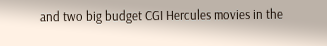and two big budget CGI Hercules movies in the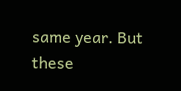same year. But these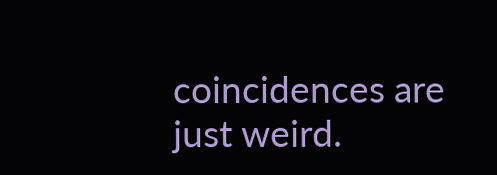coincidences are just weird.